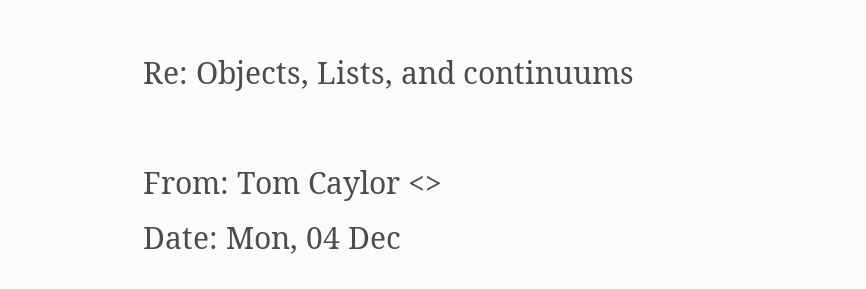Re: Objects, Lists, and continuums

From: Tom Caylor <>
Date: Mon, 04 Dec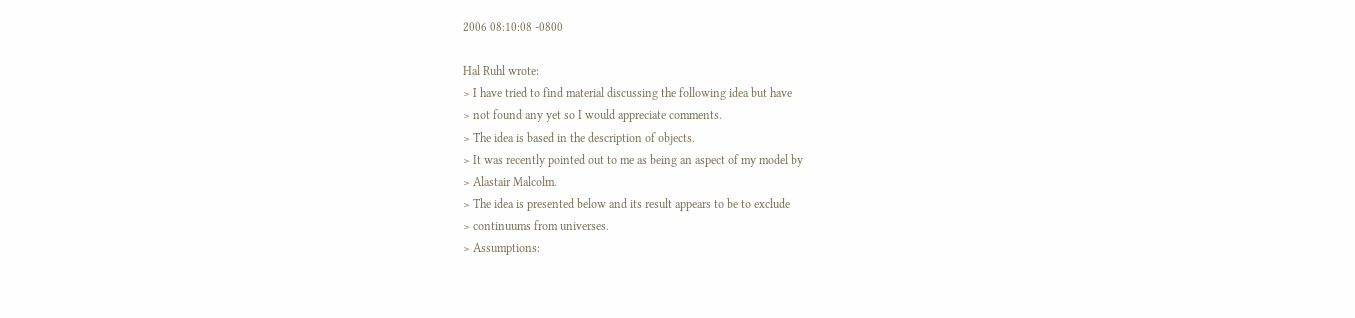2006 08:10:08 -0800

Hal Ruhl wrote:
> I have tried to find material discussing the following idea but have
> not found any yet so I would appreciate comments.
> The idea is based in the description of objects.
> It was recently pointed out to me as being an aspect of my model by
> Alastair Malcolm.
> The idea is presented below and its result appears to be to exclude
> continuums from universes.
> Assumptions: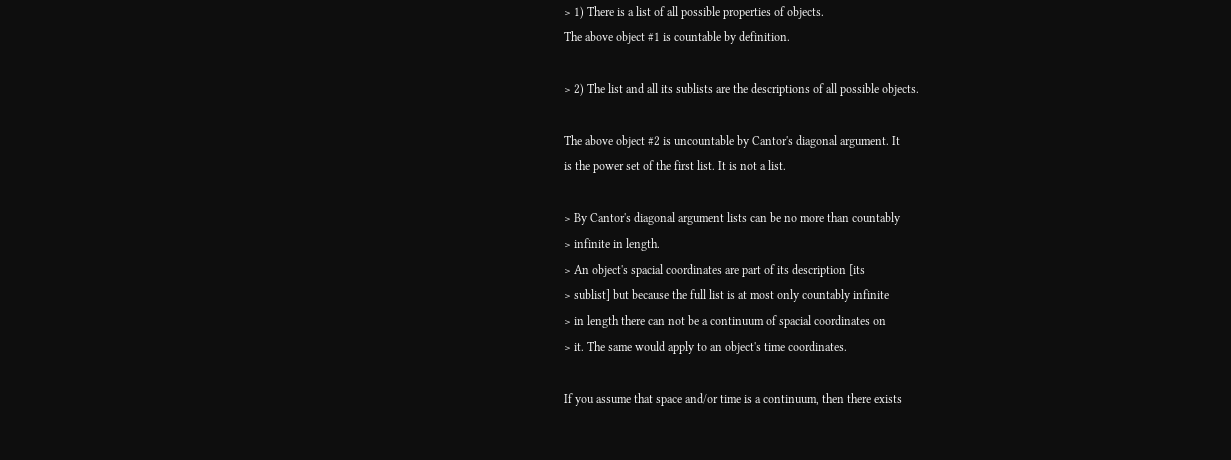> 1) There is a list of all possible properties of objects.
The above object #1 is countable by definition.

> 2) The list and all its sublists are the descriptions of all possible objects.

The above object #2 is uncountable by Cantor's diagonal argument. It
is the power set of the first list. It is not a list.

> By Cantor's diagonal argument lists can be no more than countably
> infinite in length.
> An object's spacial coordinates are part of its description [its
> sublist] but because the full list is at most only countably infinite
> in length there can not be a continuum of spacial coordinates on
> it. The same would apply to an object's time coordinates.

If you assume that space and/or time is a continuum, then there exists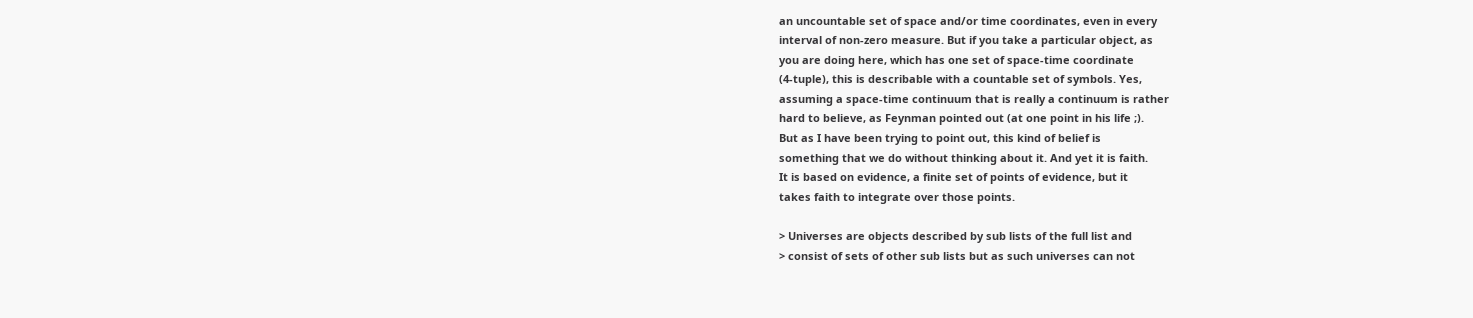an uncountable set of space and/or time coordinates, even in every
interval of non-zero measure. But if you take a particular object, as
you are doing here, which has one set of space-time coordinate
(4-tuple), this is describable with a countable set of symbols. Yes,
assuming a space-time continuum that is really a continuum is rather
hard to believe, as Feynman pointed out (at one point in his life ;).
But as I have been trying to point out, this kind of belief is
something that we do without thinking about it. And yet it is faith.
It is based on evidence, a finite set of points of evidence, but it
takes faith to integrate over those points.

> Universes are objects described by sub lists of the full list and
> consist of sets of other sub lists but as such universes can not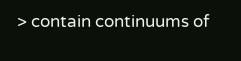> contain continuums of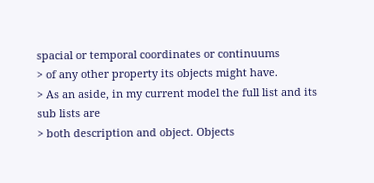spacial or temporal coordinates or continuums
> of any other property its objects might have.
> As an aside, in my current model the full list and its sub lists are
> both description and object. Objects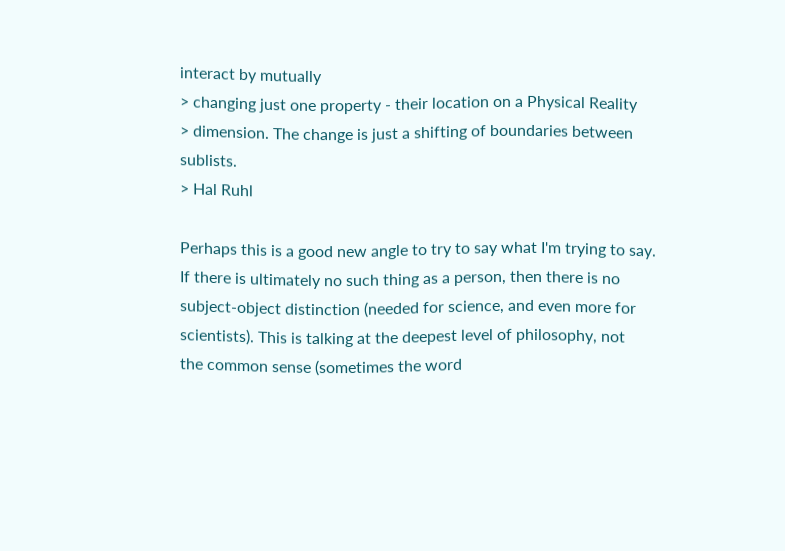interact by mutually
> changing just one property - their location on a Physical Reality
> dimension. The change is just a shifting of boundaries between sublists.
> Hal Ruhl

Perhaps this is a good new angle to try to say what I'm trying to say.
If there is ultimately no such thing as a person, then there is no
subject-object distinction (needed for science, and even more for
scientists). This is talking at the deepest level of philosophy, not
the common sense (sometimes the word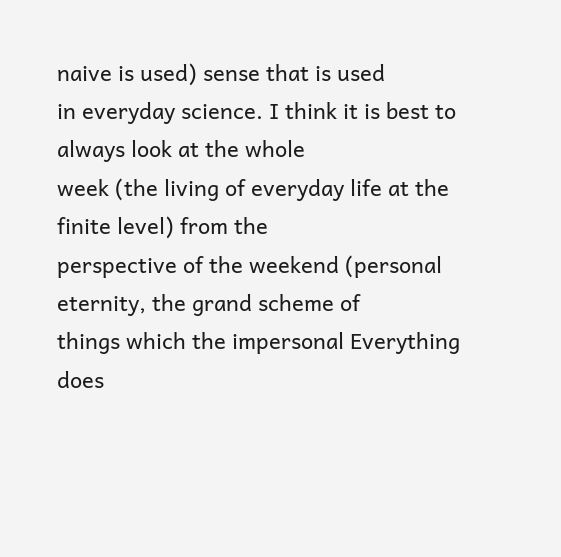naive is used) sense that is used
in everyday science. I think it is best to always look at the whole
week (the living of everyday life at the finite level) from the
perspective of the weekend (personal eternity, the grand scheme of
things which the impersonal Everything does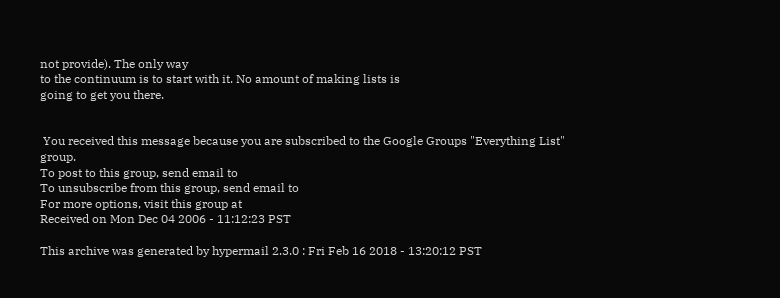not provide). The only way
to the continuum is to start with it. No amount of making lists is
going to get you there.


 You received this message because you are subscribed to the Google Groups "Everything List" group.
To post to this group, send email to
To unsubscribe from this group, send email to
For more options, visit this group at
Received on Mon Dec 04 2006 - 11:12:23 PST

This archive was generated by hypermail 2.3.0 : Fri Feb 16 2018 - 13:20:12 PST